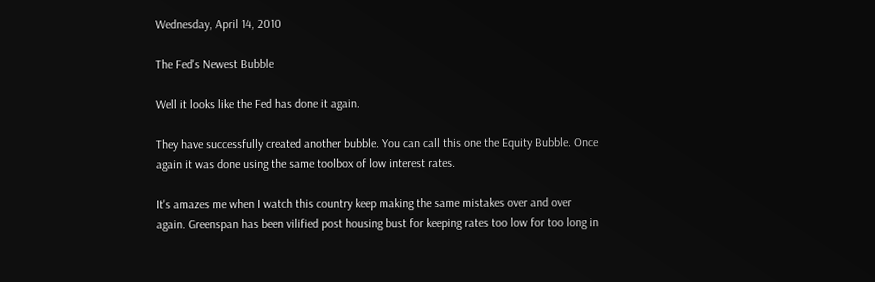Wednesday, April 14, 2010

The Fed's Newest Bubble

Well it looks like the Fed has done it again.

They have successfully created another bubble. You can call this one the Equity Bubble. Once again it was done using the same toolbox of low interest rates.

It's amazes me when I watch this country keep making the same mistakes over and over again. Greenspan has been vilified post housing bust for keeping rates too low for too long in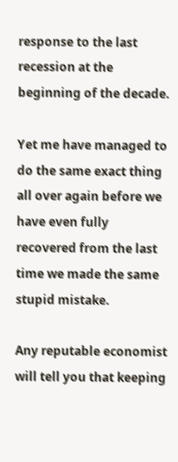response to the last recession at the beginning of the decade.

Yet me have managed to do the same exact thing all over again before we have even fully recovered from the last time we made the same stupid mistake.

Any reputable economist will tell you that keeping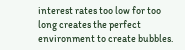interest rates too low for too long creates the perfect environment to create bubbles.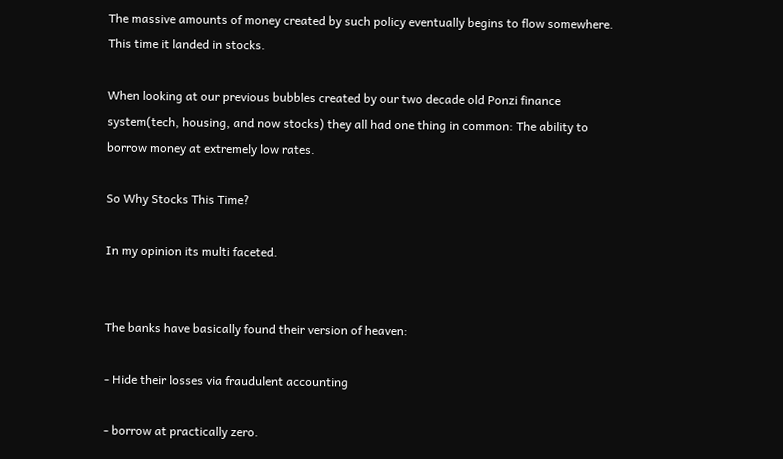The massive amounts of money created by such policy eventually begins to flow somewhere. This time it landed in stocks.

When looking at our previous bubbles created by our two decade old Ponzi finance system(tech, housing, and now stocks) they all had one thing in common: The ability to borrow money at extremely low rates.

So Why Stocks This Time?

In my opinion its multi faceted.


The banks have basically found their version of heaven:

- Hide their losses via fraudulent accounting

- borrow at practically zero.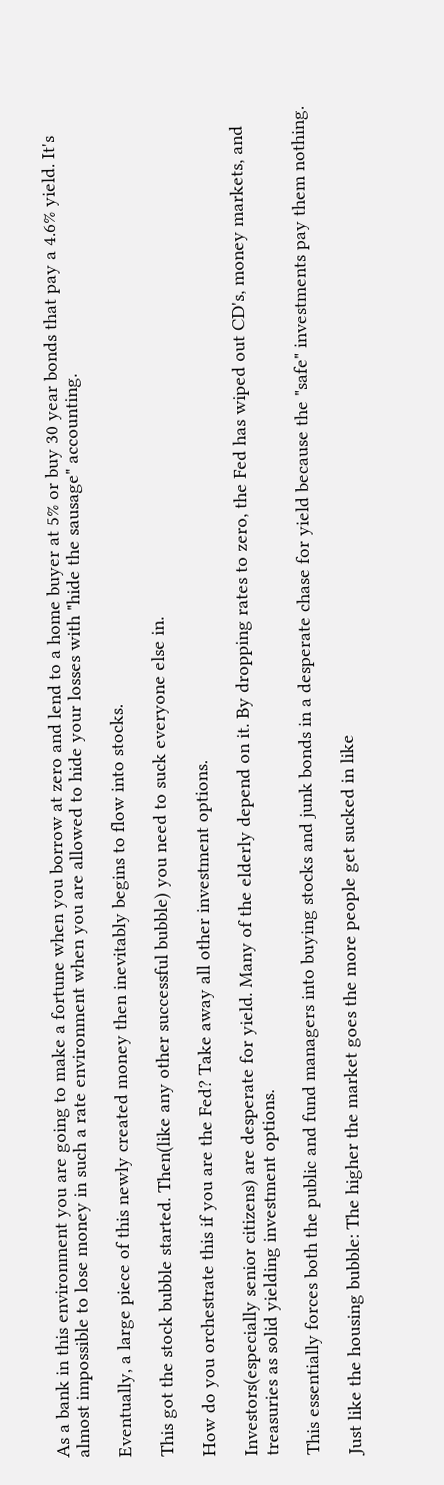As a bank in this environment you are going to make a fortune when you borrow at zero and lend to a home buyer at 5% or buy 30 year bonds that pay a 4.6% yield. It's almost impossible to lose money in such a rate environment when you are allowed to hide your losses with "hide the sausage" accounting.

Eventually, a large piece of this newly created money then inevitably begins to flow into stocks.

This got the stock bubble started. Then(like any other successful bubble) you need to suck everyone else in.

How do you orchestrate this if you are the Fed? Take away all other investment options.

Investors(especially senior citizens) are desperate for yield. Many of the elderly depend on it. By dropping rates to zero, the Fed has wiped out CD's, money markets, and treasuries as solid yielding investment options.

This essentially forces both the public and fund managers into buying stocks and junk bonds in a desperate chase for yield because the "safe" investments pay them nothing.

Just like the housing bubble: The higher the market goes the more people get sucked in like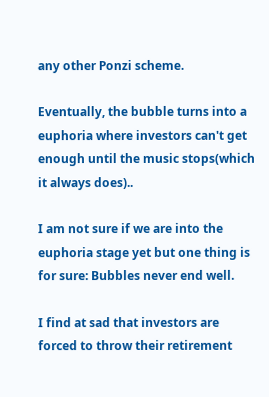any other Ponzi scheme.

Eventually, the bubble turns into a euphoria where investors can't get enough until the music stops(which it always does)..

I am not sure if we are into the euphoria stage yet but one thing is for sure: Bubbles never end well.

I find at sad that investors are forced to throw their retirement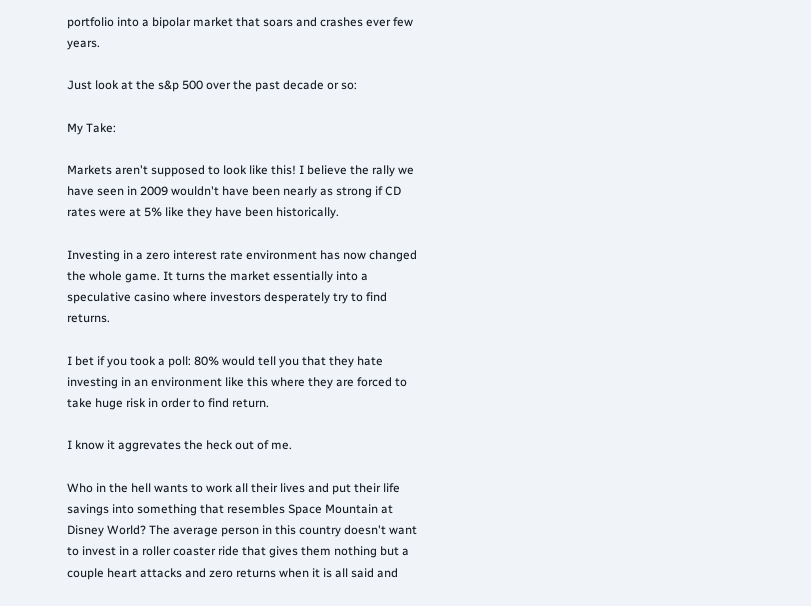portfolio into a bipolar market that soars and crashes ever few years.

Just look at the s&p 500 over the past decade or so:

My Take:

Markets aren't supposed to look like this! I believe the rally we have seen in 2009 wouldn't have been nearly as strong if CD rates were at 5% like they have been historically.

Investing in a zero interest rate environment has now changed the whole game. It turns the market essentially into a speculative casino where investors desperately try to find returns.

I bet if you took a poll: 80% would tell you that they hate investing in an environment like this where they are forced to take huge risk in order to find return.

I know it aggrevates the heck out of me.

Who in the hell wants to work all their lives and put their life savings into something that resembles Space Mountain at Disney World? The average person in this country doesn't want to invest in a roller coaster ride that gives them nothing but a couple heart attacks and zero returns when it is all said and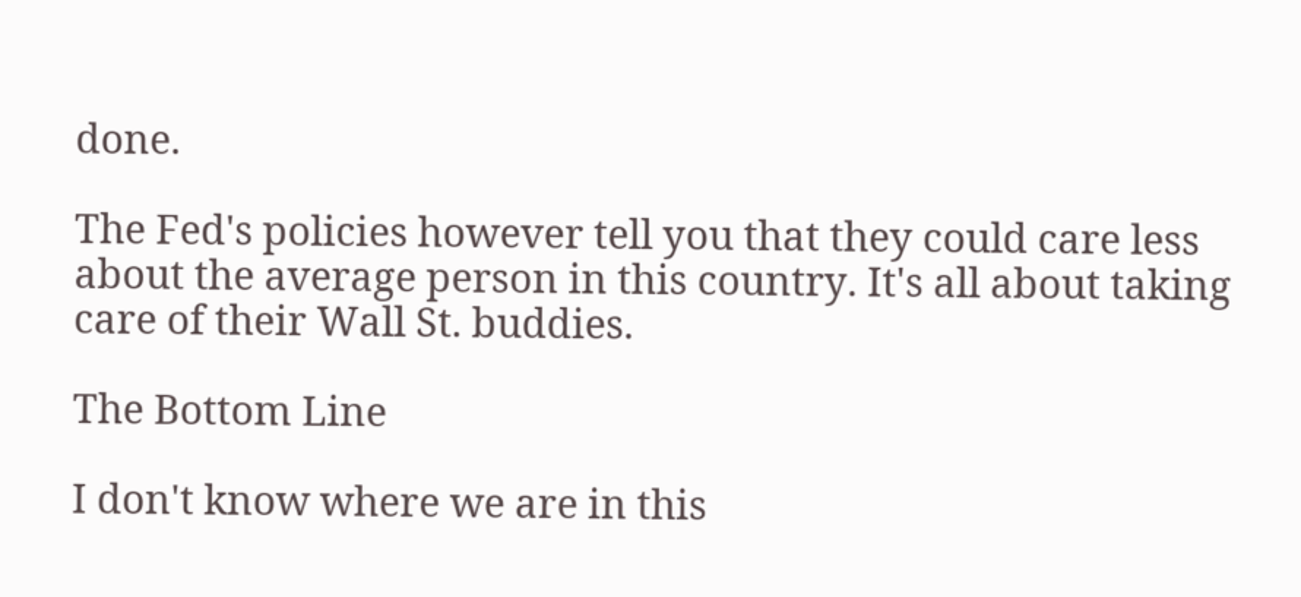done.

The Fed's policies however tell you that they could care less about the average person in this country. It's all about taking care of their Wall St. buddies.

The Bottom Line

I don't know where we are in this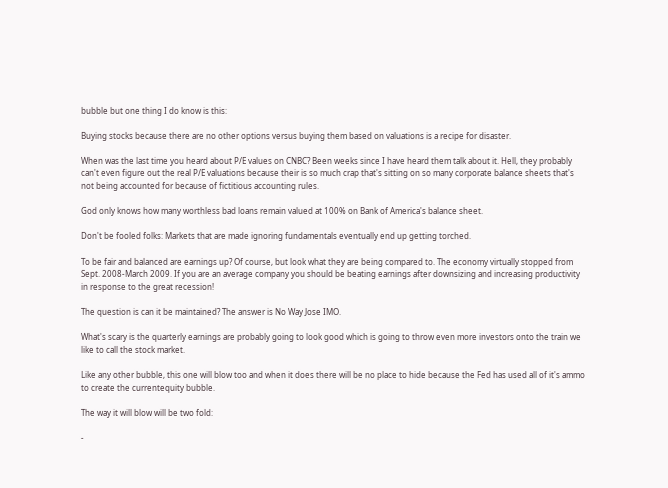bubble but one thing I do know is this:

Buying stocks because there are no other options versus buying them based on valuations is a recipe for disaster.

When was the last time you heard about P/E values on CNBC? Been weeks since I have heard them talk about it. Hell, they probably can't even figure out the real P/E valuations because their is so much crap that's sitting on so many corporate balance sheets that's not being accounted for because of fictitious accounting rules.

God only knows how many worthless bad loans remain valued at 100% on Bank of America's balance sheet.

Don't be fooled folks: Markets that are made ignoring fundamentals eventually end up getting torched.

To be fair and balanced are earnings up? Of course, but look what they are being compared to. The economy virtually stopped from Sept. 2008-March 2009. If you are an average company you should be beating earnings after downsizing and increasing productivity in response to the great recession!

The question is can it be maintained? The answer is No Way Jose IMO.

What's scary is the quarterly earnings are probably going to look good which is going to throw even more investors onto the train we like to call the stock market.

Like any other bubble, this one will blow too and when it does there will be no place to hide because the Fed has used all of it's ammo to create the currentequity bubble.

The way it will blow will be two fold:

-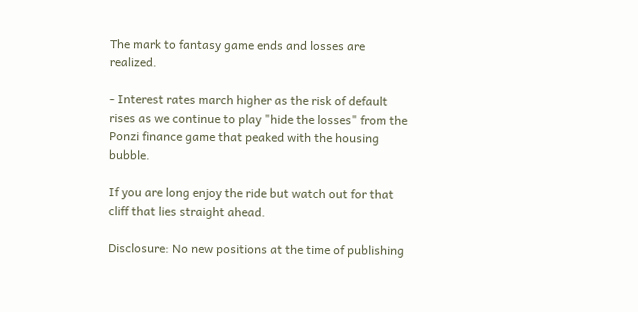The mark to fantasy game ends and losses are realized.

- Interest rates march higher as the risk of default rises as we continue to play "hide the losses" from the Ponzi finance game that peaked with the housing bubble.

If you are long enjoy the ride but watch out for that cliff that lies straight ahead.

Disclosure: No new positions at the time of publishing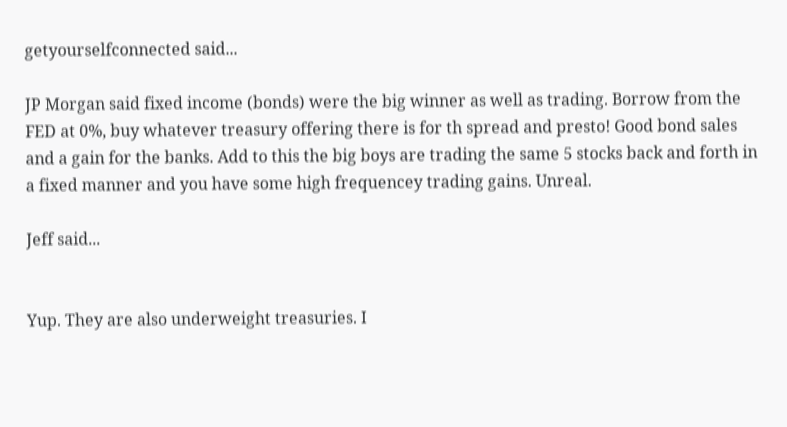getyourselfconnected said...

JP Morgan said fixed income (bonds) were the big winner as well as trading. Borrow from the FED at 0%, buy whatever treasury offering there is for th spread and presto! Good bond sales and a gain for the banks. Add to this the big boys are trading the same 5 stocks back and forth in a fixed manner and you have some high frequencey trading gains. Unreal.

Jeff said...


Yup. They are also underweight treasuries. I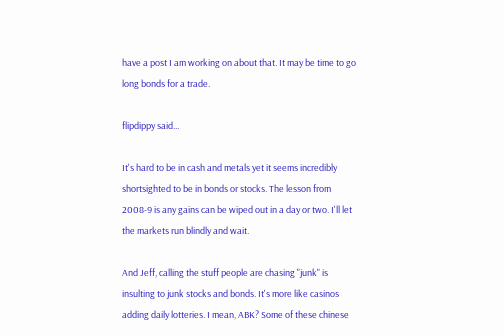have a post I am working on about that. It may be time to go long bonds for a trade.

flipdippy said...

It's hard to be in cash and metals yet it seems incredibly shortsighted to be in bonds or stocks. The lesson from 2008-9 is any gains can be wiped out in a day or two. I'll let the markets run blindly and wait.

And Jeff, calling the stuff people are chasing "junk" is insulting to junk stocks and bonds. It's more like casinos adding daily lotteries. I mean, ABK? Some of these chinese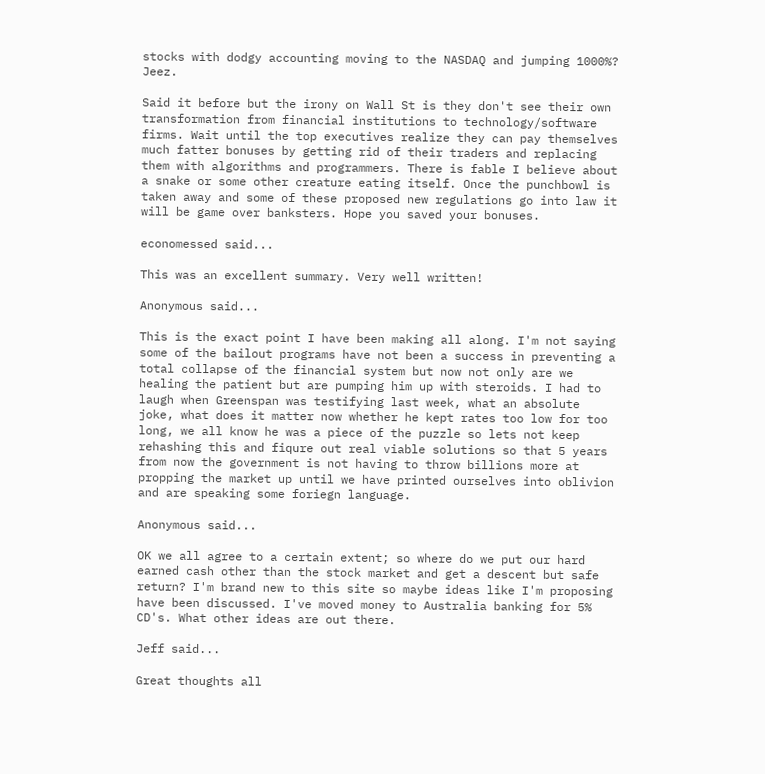stocks with dodgy accounting moving to the NASDAQ and jumping 1000%? Jeez.

Said it before but the irony on Wall St is they don't see their own transformation from financial institutions to technology/software firms. Wait until the top executives realize they can pay themselves much fatter bonuses by getting rid of their traders and replacing them with algorithms and programmers. There is fable I believe about a snake or some other creature eating itself. Once the punchbowl is taken away and some of these proposed new regulations go into law it will be game over banksters. Hope you saved your bonuses.

economessed said...

This was an excellent summary. Very well written!

Anonymous said...

This is the exact point I have been making all along. I'm not saying some of the bailout programs have not been a success in preventing a total collapse of the financial system but now not only are we healing the patient but are pumping him up with steroids. I had to laugh when Greenspan was testifying last week, what an absolute joke, what does it matter now whether he kept rates too low for too long, we all know he was a piece of the puzzle so lets not keep rehashing this and fiqure out real viable solutions so that 5 years from now the government is not having to throw billions more at propping the market up until we have printed ourselves into oblivion and are speaking some foriegn language.

Anonymous said...

OK we all agree to a certain extent; so where do we put our hard earned cash other than the stock market and get a descent but safe return? I'm brand new to this site so maybe ideas like I'm proposing have been discussed. I've moved money to Australia banking for 5% CD's. What other ideas are out there.

Jeff said...

Great thoughts all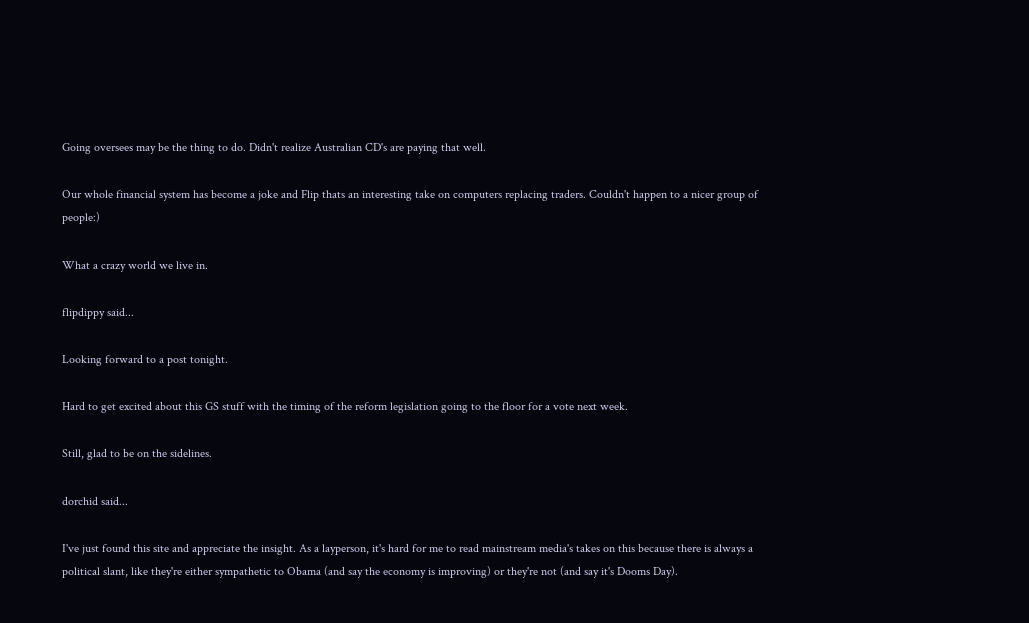Going oversees may be the thing to do. Didn't realize Australian CD's are paying that well.

Our whole financial system has become a joke and Flip thats an interesting take on computers replacing traders. Couldn't happen to a nicer group of people:)

What a crazy world we live in.

flipdippy said...

Looking forward to a post tonight.

Hard to get excited about this GS stuff with the timing of the reform legislation going to the floor for a vote next week.

Still, glad to be on the sidelines.

dorchid said...

I've just found this site and appreciate the insight. As a layperson, it's hard for me to read mainstream media's takes on this because there is always a political slant, like they're either sympathetic to Obama (and say the economy is improving) or they're not (and say it's Dooms Day).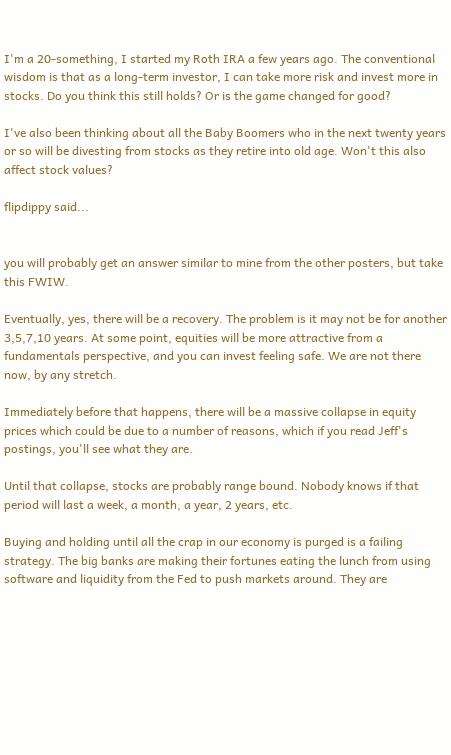I'm a 20-something, I started my Roth IRA a few years ago. The conventional wisdom is that as a long-term investor, I can take more risk and invest more in stocks. Do you think this still holds? Or is the game changed for good?

I've also been thinking about all the Baby Boomers who in the next twenty years or so will be divesting from stocks as they retire into old age. Won't this also affect stock values?

flipdippy said...


you will probably get an answer similar to mine from the other posters, but take this FWIW.

Eventually, yes, there will be a recovery. The problem is it may not be for another 3,5,7,10 years. At some point, equities will be more attractive from a fundamentals perspective, and you can invest feeling safe. We are not there now, by any stretch.

Immediately before that happens, there will be a massive collapse in equity prices which could be due to a number of reasons, which if you read Jeff's postings, you'll see what they are.

Until that collapse, stocks are probably range bound. Nobody knows if that period will last a week, a month, a year, 2 years, etc.

Buying and holding until all the crap in our economy is purged is a failing strategy. The big banks are making their fortunes eating the lunch from using software and liquidity from the Fed to push markets around. They are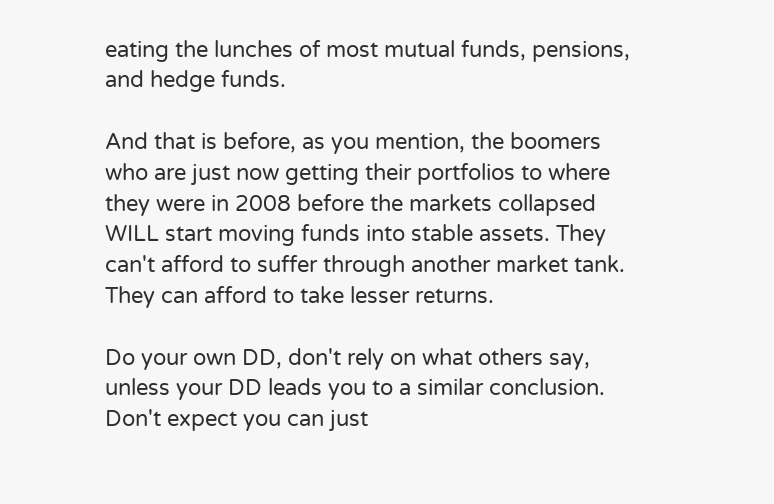eating the lunches of most mutual funds, pensions, and hedge funds.

And that is before, as you mention, the boomers who are just now getting their portfolios to where they were in 2008 before the markets collapsed WILL start moving funds into stable assets. They can't afford to suffer through another market tank. They can afford to take lesser returns.

Do your own DD, don't rely on what others say, unless your DD leads you to a similar conclusion. Don't expect you can just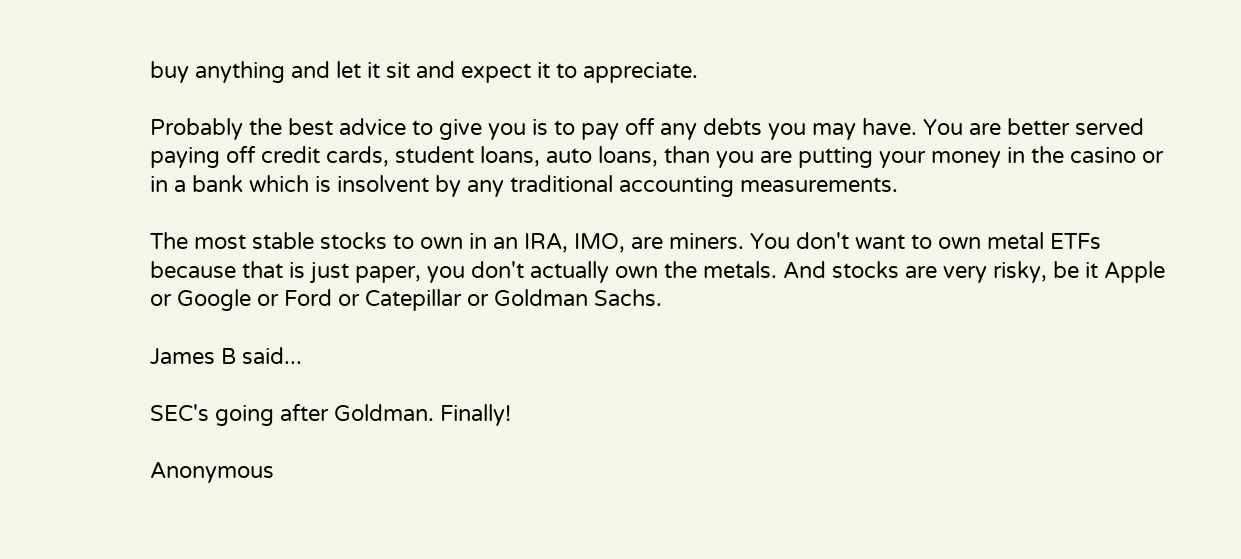buy anything and let it sit and expect it to appreciate.

Probably the best advice to give you is to pay off any debts you may have. You are better served paying off credit cards, student loans, auto loans, than you are putting your money in the casino or in a bank which is insolvent by any traditional accounting measurements.

The most stable stocks to own in an IRA, IMO, are miners. You don't want to own metal ETFs because that is just paper, you don't actually own the metals. And stocks are very risky, be it Apple or Google or Ford or Catepillar or Goldman Sachs.

James B said...

SEC's going after Goldman. Finally!

Anonymous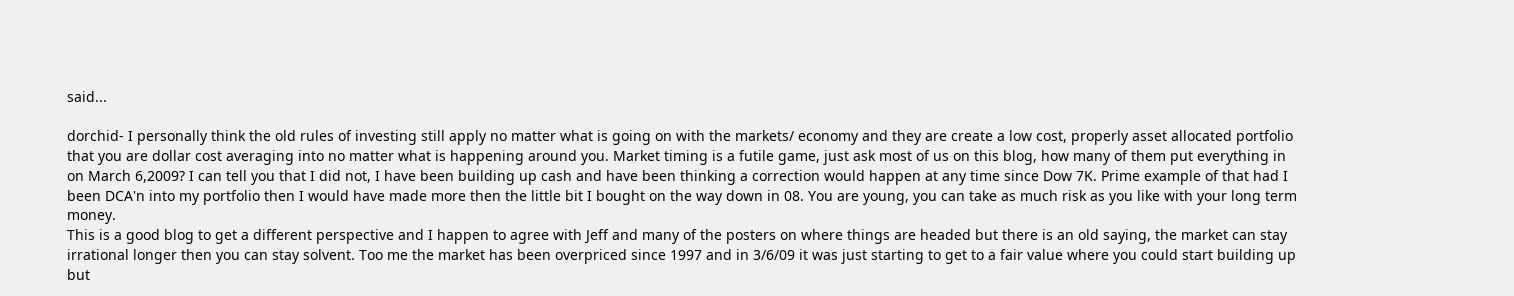said...

dorchid- I personally think the old rules of investing still apply no matter what is going on with the markets/ economy and they are create a low cost, properly asset allocated portfolio that you are dollar cost averaging into no matter what is happening around you. Market timing is a futile game, just ask most of us on this blog, how many of them put everything in on March 6,2009? I can tell you that I did not, I have been building up cash and have been thinking a correction would happen at any time since Dow 7K. Prime example of that had I been DCA'n into my portfolio then I would have made more then the little bit I bought on the way down in 08. You are young, you can take as much risk as you like with your long term money.
This is a good blog to get a different perspective and I happen to agree with Jeff and many of the posters on where things are headed but there is an old saying, the market can stay irrational longer then you can stay solvent. Too me the market has been overpriced since 1997 and in 3/6/09 it was just starting to get to a fair value where you could start building up but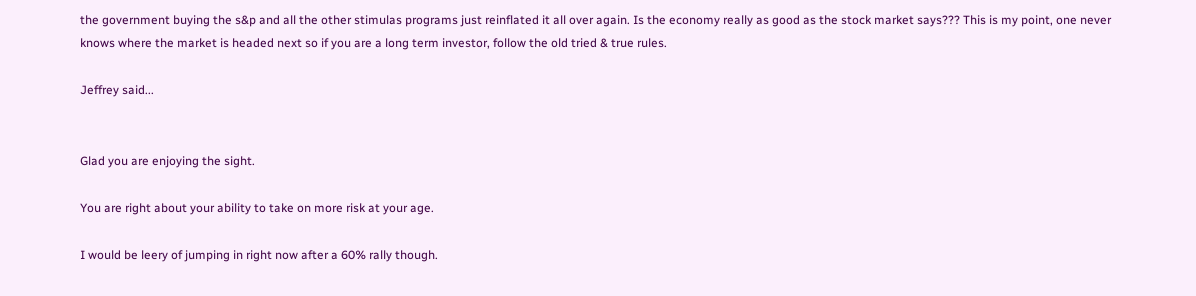the government buying the s&p and all the other stimulas programs just reinflated it all over again. Is the economy really as good as the stock market says??? This is my point, one never knows where the market is headed next so if you are a long term investor, follow the old tried & true rules.

Jeffrey said...


Glad you are enjoying the sight.

You are right about your ability to take on more risk at your age.

I would be leery of jumping in right now after a 60% rally though.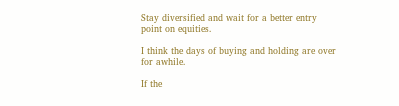Stay diversified and wait for a better entry point on equities.

I think the days of buying and holding are over for awhile.

If the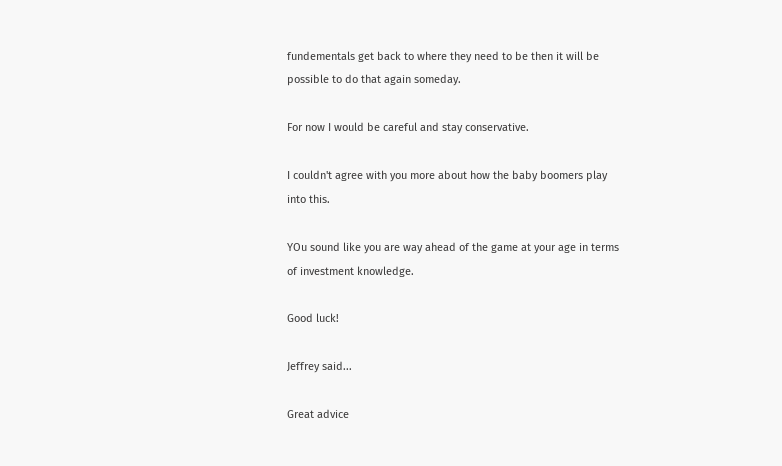fundementals get back to where they need to be then it will be possible to do that again someday.

For now I would be careful and stay conservative.

I couldn't agree with you more about how the baby boomers play into this.

YOu sound like you are way ahead of the game at your age in terms of investment knowledge.

Good luck!

Jeffrey said...

Great advice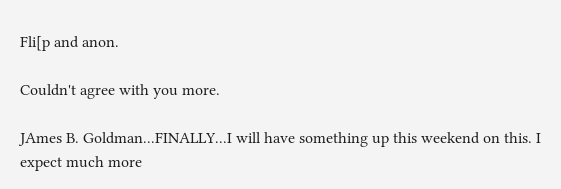Fli[p and anon.

Couldn't agree with you more.

JAmes B. Goldman...FINALLY...I will have something up this weekend on this. I expect much more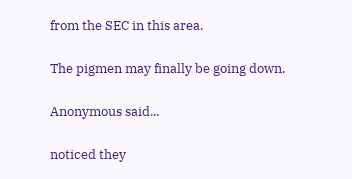from the SEC in this area.

The pigmen may finally be going down.

Anonymous said...

noticed they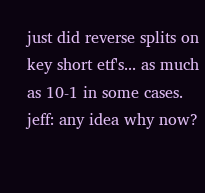just did reverse splits on key short etf's... as much as 10-1 in some cases. jeff: any idea why now?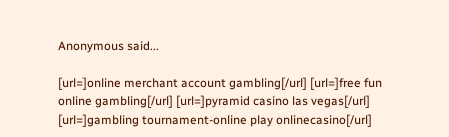Anonymous said...

[url=]online merchant account gambling[/url] [url=]free fun online gambling[/url] [url=]pyramid casino las vegas[/url] [url=]gambling tournament-online play onlinecasino[/url]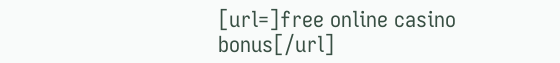[url=]free online casino bonus[/url]